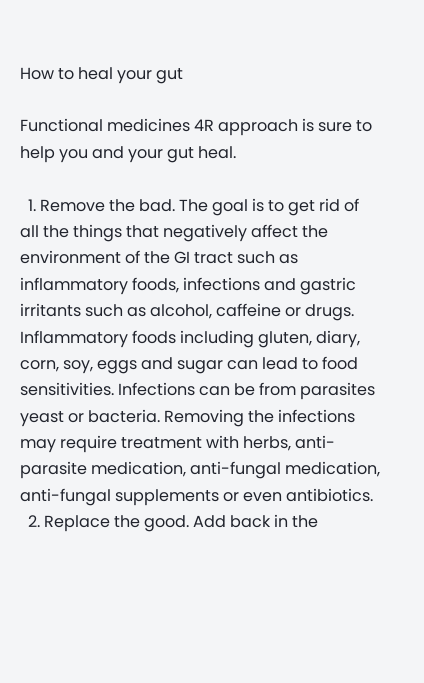How to heal your gut

Functional medicines 4R approach is sure to help you and your gut heal.

  1. Remove the bad. The goal is to get rid of all the things that negatively affect the environment of the GI tract such as inflammatory foods, infections and gastric irritants such as alcohol, caffeine or drugs. Inflammatory foods including gluten, diary, corn, soy, eggs and sugar can lead to food sensitivities. Infections can be from parasites yeast or bacteria. Removing the infections may require treatment with herbs, anti-parasite medication, anti-fungal medication, anti-fungal supplements or even antibiotics.
  2. Replace the good. Add back in the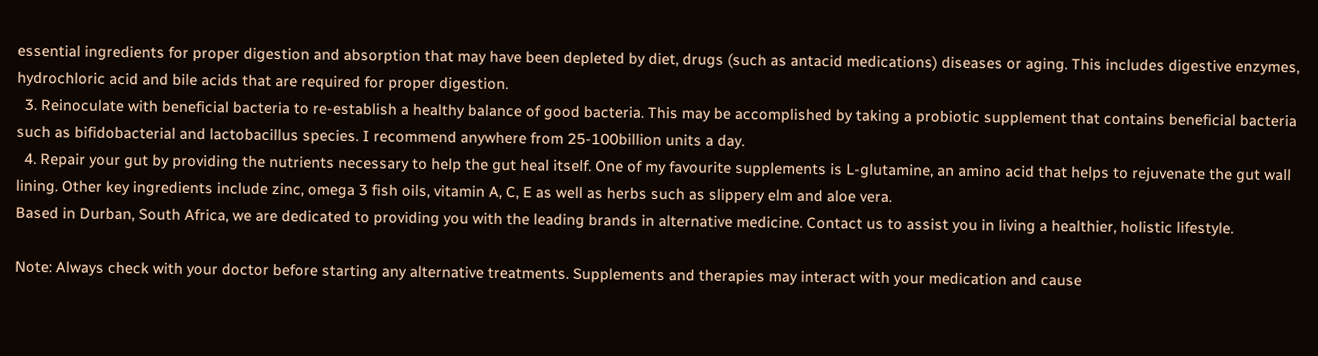essential ingredients for proper digestion and absorption that may have been depleted by diet, drugs (such as antacid medications) diseases or aging. This includes digestive enzymes, hydrochloric acid and bile acids that are required for proper digestion.
  3. Reinoculate with beneficial bacteria to re-establish a healthy balance of good bacteria. This may be accomplished by taking a probiotic supplement that contains beneficial bacteria such as bifidobacterial and lactobacillus species. I recommend anywhere from 25-100billion units a day.
  4. Repair your gut by providing the nutrients necessary to help the gut heal itself. One of my favourite supplements is L-glutamine, an amino acid that helps to rejuvenate the gut wall lining. Other key ingredients include zinc, omega 3 fish oils, vitamin A, C, E as well as herbs such as slippery elm and aloe vera.
Based in Durban, South Africa, we are dedicated to providing you with the leading brands in alternative medicine. Contact us to assist you in living a healthier, holistic lifestyle.

Note: Always check with your doctor before starting any alternative treatments. Supplements and therapies may interact with your medication and cause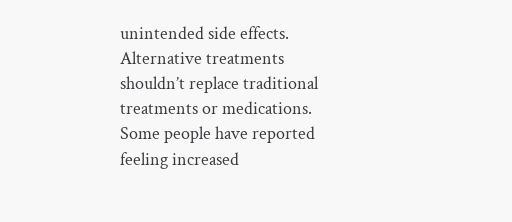unintended side effects. Alternative treatments shouldn’t replace traditional treatments or medications. Some people have reported feeling increased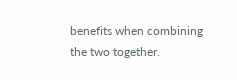benefits when combining the two together.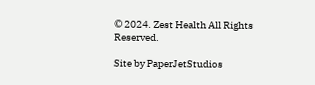© 2024. Zest Health All Rights Reserved.

Site by PaperJetStudios